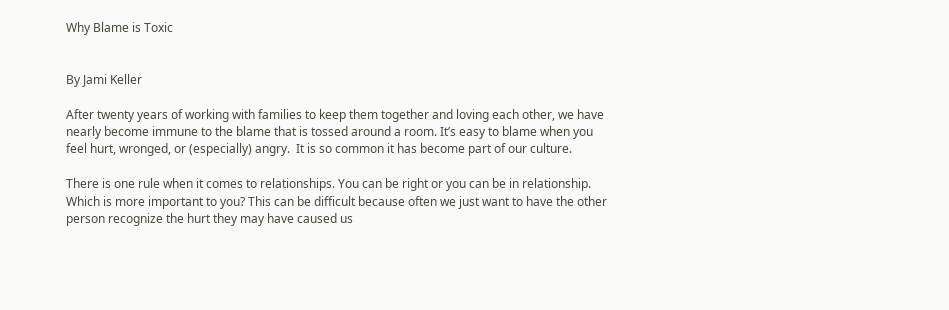Why Blame is Toxic


By Jami Keller

After twenty years of working with families to keep them together and loving each other, we have nearly become immune to the blame that is tossed around a room. It’s easy to blame when you feel hurt, wronged, or (especially) angry.  It is so common it has become part of our culture.

There is one rule when it comes to relationships. You can be right or you can be in relationship. Which is more important to you? This can be difficult because often we just want to have the other person recognize the hurt they may have caused us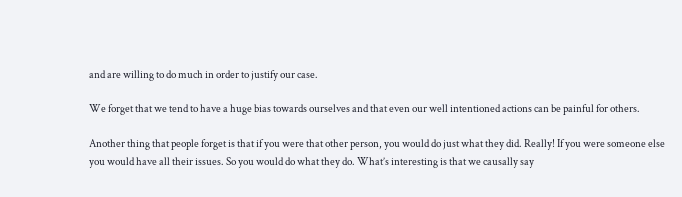and are willing to do much in order to justify our case.

We forget that we tend to have a huge bias towards ourselves and that even our well intentioned actions can be painful for others.

Another thing that people forget is that if you were that other person, you would do just what they did. Really! If you were someone else you would have all their issues. So you would do what they do. What’s interesting is that we causally say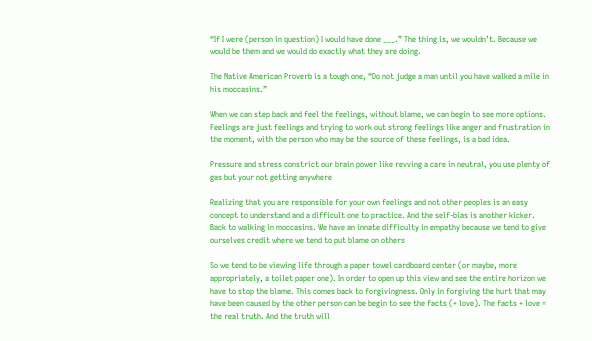“If I were (person in question) I would have done ___.” The thing is, we wouldn’t. Because we would be them and we would do exactly what they are doing.

The Native American Proverb is a tough one, “Do not judge a man until you have walked a mile in his moccasins.”

When we can step back and feel the feelings, without blame, we can begin to see more options. Feelings are just feelings and trying to work out strong feelings like anger and frustration in the moment, with the person who may be the source of these feelings, is a bad idea.

Pressure and stress constrict our brain power like revving a care in neutral, you use plenty of gas but your not getting anywhere

Realizing that you are responsible for your own feelings and not other peoples is an easy concept to understand and a difficult one to practice. And the self-bias is another kicker. Back to walking in moccasins. We have an innate difficulty in empathy because we tend to give ourselves credit where we tend to put blame on others

So we tend to be viewing life through a paper towel cardboard center (or maybe, more appropriately, a toilet paper one). In order to open up this view and see the entire horizon we have to stop the blame. This comes back to forgivingness. Only in forgiving the hurt that may have been caused by the other person can be begin to see the facts (+ love). The facts + love = the real truth. And the truth will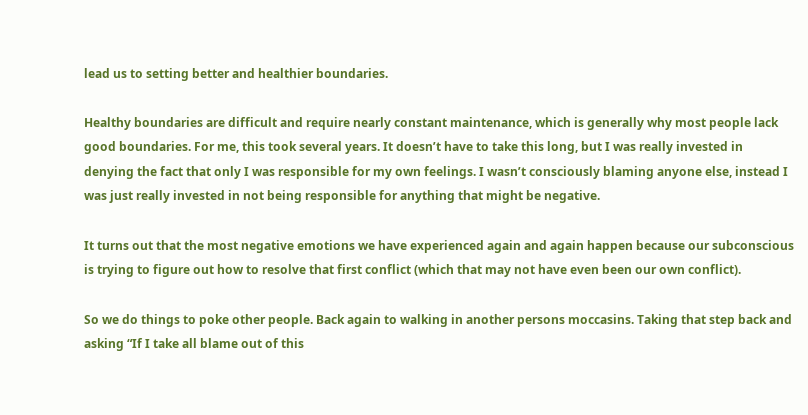lead us to setting better and healthier boundaries.

Healthy boundaries are difficult and require nearly constant maintenance, which is generally why most people lack good boundaries. For me, this took several years. It doesn’t have to take this long, but I was really invested in denying the fact that only I was responsible for my own feelings. I wasn’t consciously blaming anyone else, instead I was just really invested in not being responsible for anything that might be negative.

It turns out that the most negative emotions we have experienced again and again happen because our subconscious is trying to figure out how to resolve that first conflict (which that may not have even been our own conflict).

So we do things to poke other people. Back again to walking in another persons moccasins. Taking that step back and asking “If I take all blame out of this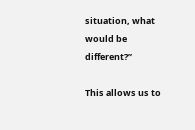situation, what would be different?”

This allows us to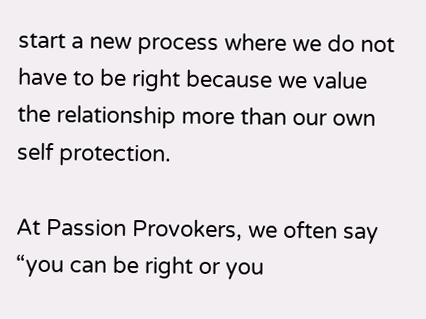start a new process where we do not have to be right because we value the relationship more than our own self protection.

At Passion Provokers, we often say “you can be right or you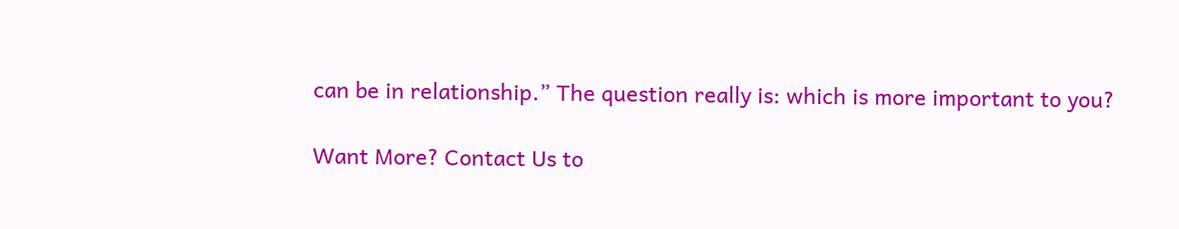can be in relationship.” The question really is: which is more important to you?

Want More? Contact Us to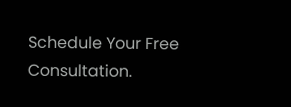Schedule Your Free Consultation.